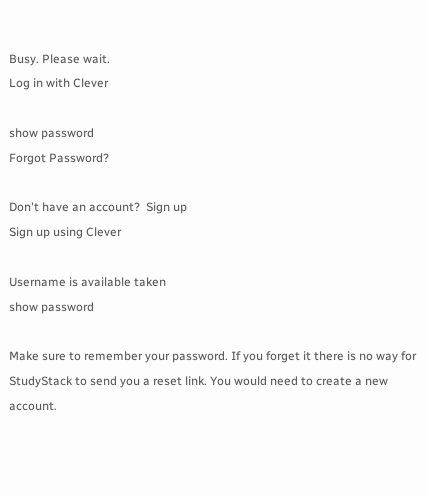Busy. Please wait.
Log in with Clever

show password
Forgot Password?

Don't have an account?  Sign up
Sign up using Clever

Username is available taken
show password

Make sure to remember your password. If you forget it there is no way for StudyStack to send you a reset link. You would need to create a new account.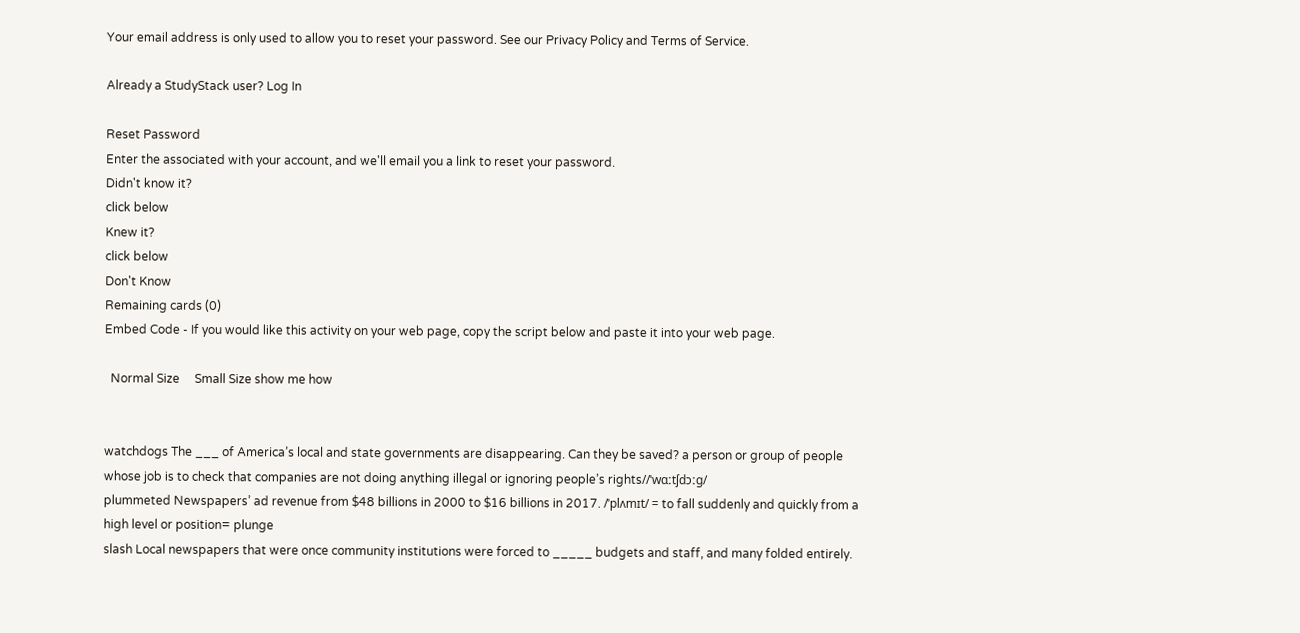Your email address is only used to allow you to reset your password. See our Privacy Policy and Terms of Service.

Already a StudyStack user? Log In

Reset Password
Enter the associated with your account, and we'll email you a link to reset your password.
Didn't know it?
click below
Knew it?
click below
Don't Know
Remaining cards (0)
Embed Code - If you would like this activity on your web page, copy the script below and paste it into your web page.

  Normal Size     Small Size show me how


watchdogs The ___ of America’s local and state governments are disappearing. Can they be saved? a person or group of people whose job is to check that companies are not doing anything illegal or ignoring people’s rights//ˈwɑːtʃdɔːɡ/
plummeted Newspapers’ ad revenue from $48 billions in 2000 to $16 billions in 2017. /ˈplʌmɪt/ = to fall suddenly and quickly from a high level or position= plunge
slash Local newspapers that were once community institutions were forced to _____ budgets and staff, and many folded entirely.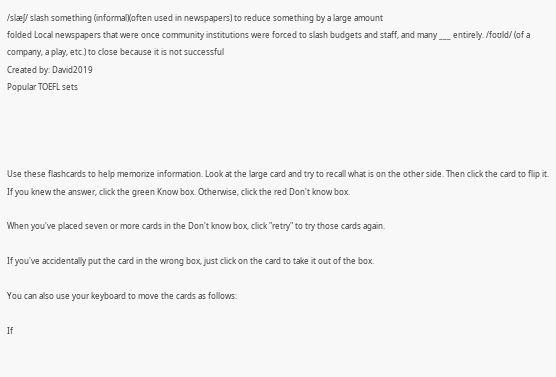/slæʃ/ slash something (informal)(often used in newspapers) to reduce something by a large amount
folded Local newspapers that were once community institutions were forced to slash budgets and staff, and many ___ entirely. /foʊld/ (of a company, a play, etc.) to close because it is not successful
Created by: David2019
Popular TOEFL sets




Use these flashcards to help memorize information. Look at the large card and try to recall what is on the other side. Then click the card to flip it. If you knew the answer, click the green Know box. Otherwise, click the red Don't know box.

When you've placed seven or more cards in the Don't know box, click "retry" to try those cards again.

If you've accidentally put the card in the wrong box, just click on the card to take it out of the box.

You can also use your keyboard to move the cards as follows:

If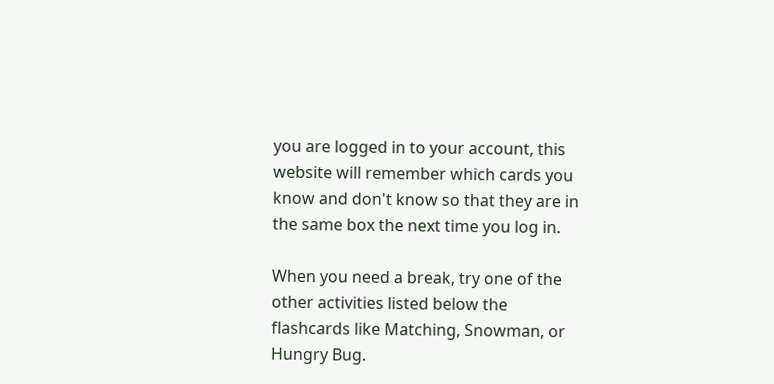you are logged in to your account, this website will remember which cards you know and don't know so that they are in the same box the next time you log in.

When you need a break, try one of the other activities listed below the flashcards like Matching, Snowman, or Hungry Bug.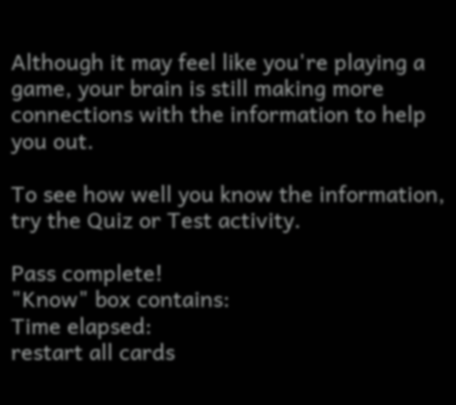Although it may feel like you're playing a game, your brain is still making more connections with the information to help you out.

To see how well you know the information, try the Quiz or Test activity.

Pass complete!
"Know" box contains:
Time elapsed:
restart all cards